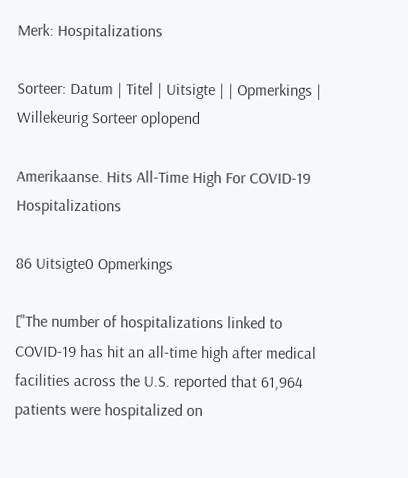Merk: Hospitalizations

Sorteer: Datum | Titel | Uitsigte | | Opmerkings | Willekeurig Sorteer oplopend

Amerikaanse. Hits All-Time High For COVID-19 Hospitalizations

86 Uitsigte0 Opmerkings

["The number of hospitalizations linked to COVID-19 has hit an all-time high after medical facilities across the U.S. reported that 61,964 patients were hospitalized on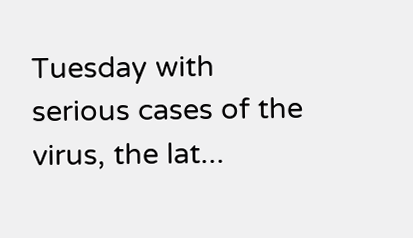Tuesday with serious cases of the virus, the lat...